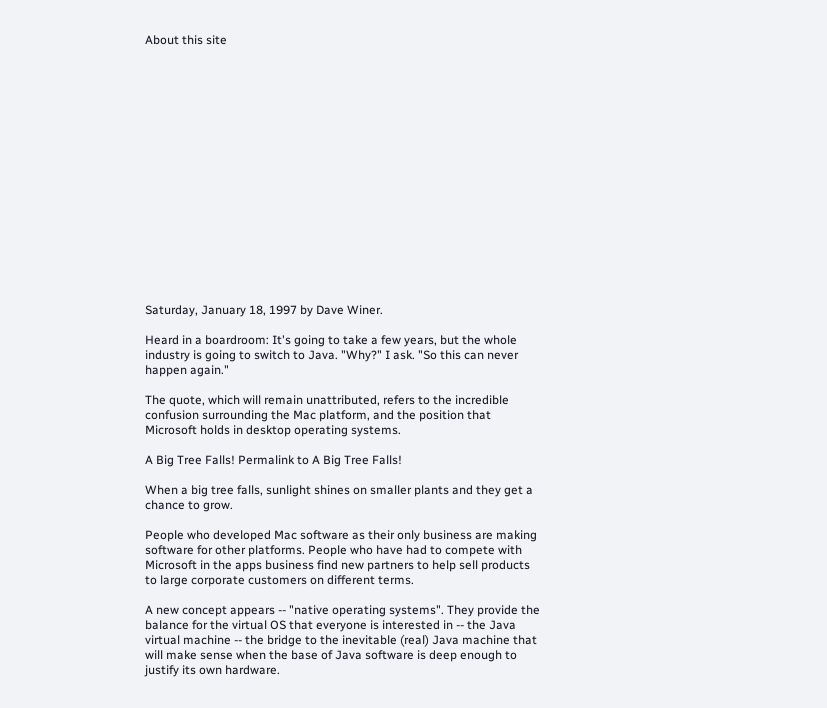About this site

















Saturday, January 18, 1997 by Dave Winer.

Heard in a boardroom: It's going to take a few years, but the whole industry is going to switch to Java. "Why?" I ask. "So this can never happen again."

The quote, which will remain unattributed, refers to the incredible confusion surrounding the Mac platform, and the position that Microsoft holds in desktop operating systems.

A Big Tree Falls! Permalink to A Big Tree Falls!

When a big tree falls, sunlight shines on smaller plants and they get a chance to grow.

People who developed Mac software as their only business are making software for other platforms. People who have had to compete with Microsoft in the apps business find new partners to help sell products to large corporate customers on different terms.

A new concept appears -- "native operating systems". They provide the balance for the virtual OS that everyone is interested in -- the Java virtual machine -- the bridge to the inevitable (real) Java machine that will make sense when the base of Java software is deep enough to justify its own hardware.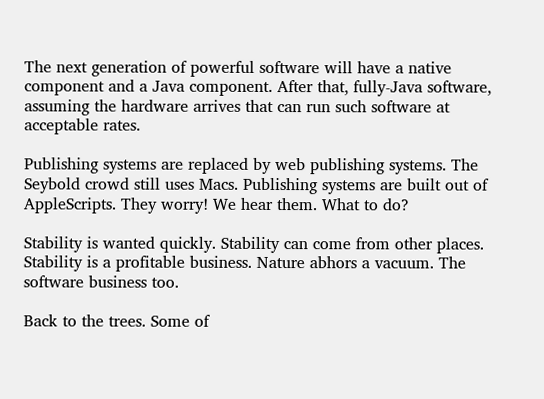The next generation of powerful software will have a native component and a Java component. After that, fully-Java software, assuming the hardware arrives that can run such software at acceptable rates.

Publishing systems are replaced by web publishing systems. The Seybold crowd still uses Macs. Publishing systems are built out of AppleScripts. They worry! We hear them. What to do?

Stability is wanted quickly. Stability can come from other places. Stability is a profitable business. Nature abhors a vacuum. The software business too.

Back to the trees. Some of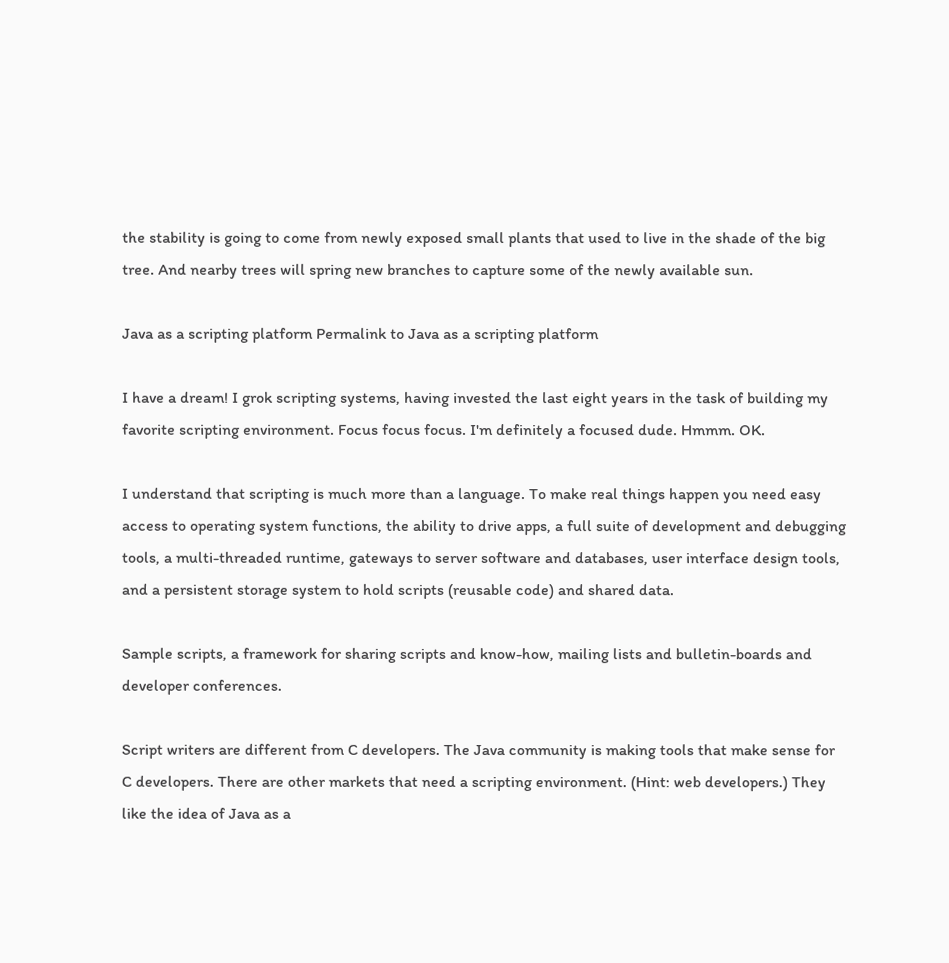the stability is going to come from newly exposed small plants that used to live in the shade of the big tree. And nearby trees will spring new branches to capture some of the newly available sun.

Java as a scripting platform Permalink to Java as a scripting platform

I have a dream! I grok scripting systems, having invested the last eight years in the task of building my favorite scripting environment. Focus focus focus. I'm definitely a focused dude. Hmmm. OK.

I understand that scripting is much more than a language. To make real things happen you need easy access to operating system functions, the ability to drive apps, a full suite of development and debugging tools, a multi-threaded runtime, gateways to server software and databases, user interface design tools, and a persistent storage system to hold scripts (reusable code) and shared data.

Sample scripts, a framework for sharing scripts and know-how, mailing lists and bulletin-boards and developer conferences.

Script writers are different from C developers. The Java community is making tools that make sense for C developers. There are other markets that need a scripting environment. (Hint: web developers.) They like the idea of Java as a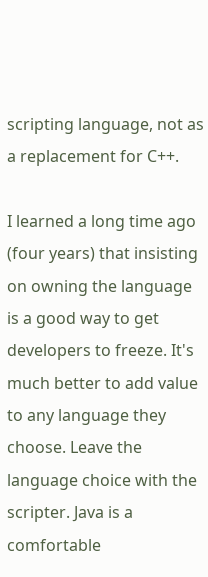scripting language, not as a replacement for C++.

I learned a long time ago (four years) that insisting on owning the language is a good way to get developers to freeze. It's much better to add value to any language they choose. Leave the language choice with the scripter. Java is a comfortable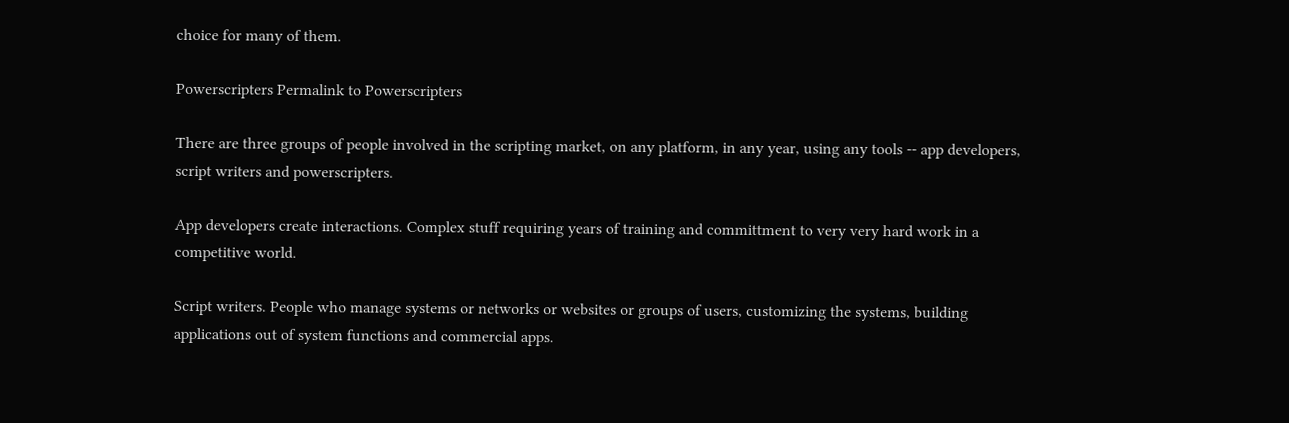choice for many of them.

Powerscripters Permalink to Powerscripters

There are three groups of people involved in the scripting market, on any platform, in any year, using any tools -- app developers, script writers and powerscripters.

App developers create interactions. Complex stuff requiring years of training and committment to very very hard work in a competitive world.

Script writers. People who manage systems or networks or websites or groups of users, customizing the systems, building applications out of system functions and commercial apps.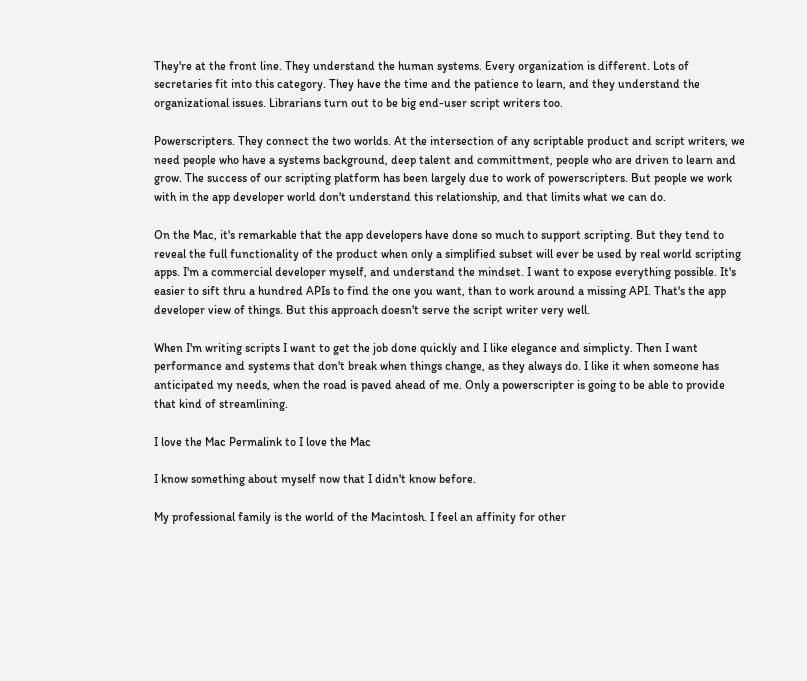They're at the front line. They understand the human systems. Every organization is different. Lots of secretaries fit into this category. They have the time and the patience to learn, and they understand the organizational issues. Librarians turn out to be big end-user script writers too.

Powerscripters. They connect the two worlds. At the intersection of any scriptable product and script writers, we need people who have a systems background, deep talent and committment, people who are driven to learn and grow. The success of our scripting platform has been largely due to work of powerscripters. But people we work with in the app developer world don't understand this relationship, and that limits what we can do.

On the Mac, it's remarkable that the app developers have done so much to support scripting. But they tend to reveal the full functionality of the product when only a simplified subset will ever be used by real world scripting apps. I'm a commercial developer myself, and understand the mindset. I want to expose everything possible. It's easier to sift thru a hundred APIs to find the one you want, than to work around a missing API. That's the app developer view of things. But this approach doesn't serve the script writer very well.

When I'm writing scripts I want to get the job done quickly and I like elegance and simplicty. Then I want performance and systems that don't break when things change, as they always do. I like it when someone has anticipated my needs, when the road is paved ahead of me. Only a powerscripter is going to be able to provide that kind of streamlining.

I love the Mac Permalink to I love the Mac

I know something about myself now that I didn't know before.

My professional family is the world of the Macintosh. I feel an affinity for other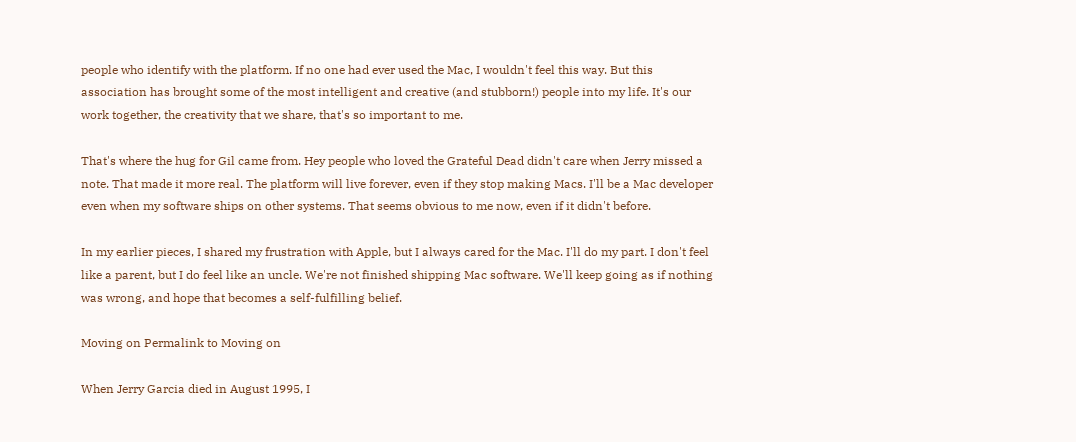people who identify with the platform. If no one had ever used the Mac, I wouldn't feel this way. But this association has brought some of the most intelligent and creative (and stubborn!) people into my life. It's our work together, the creativity that we share, that's so important to me.

That's where the hug for Gil came from. Hey people who loved the Grateful Dead didn't care when Jerry missed a note. That made it more real. The platform will live forever, even if they stop making Macs. I'll be a Mac developer even when my software ships on other systems. That seems obvious to me now, even if it didn't before.

In my earlier pieces, I shared my frustration with Apple, but I always cared for the Mac. I'll do my part. I don't feel like a parent, but I do feel like an uncle. We're not finished shipping Mac software. We'll keep going as if nothing was wrong, and hope that becomes a self-fulfilling belief.

Moving on Permalink to Moving on

When Jerry Garcia died in August 1995, I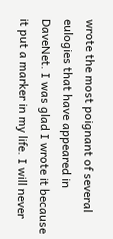wrote the most poignant of several eulogies that have appeared in DaveNet. I was glad I wrote it because it put a marker in my life. I will never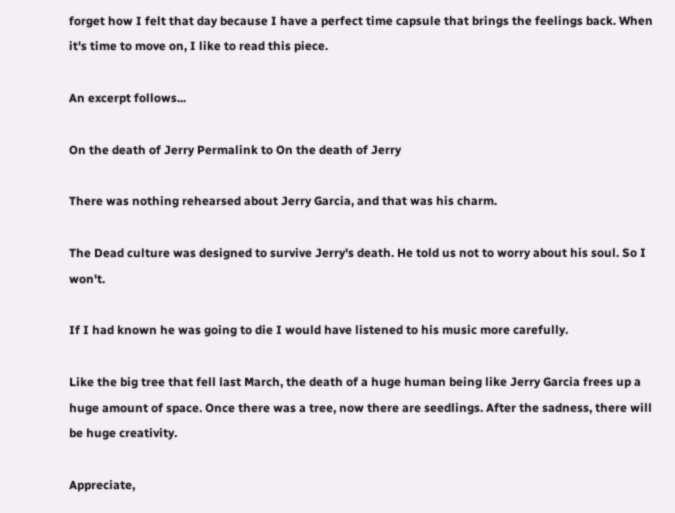forget how I felt that day because I have a perfect time capsule that brings the feelings back. When it's time to move on, I like to read this piece.

An excerpt follows...

On the death of Jerry Permalink to On the death of Jerry

There was nothing rehearsed about Jerry Garcia, and that was his charm.

The Dead culture was designed to survive Jerry's death. He told us not to worry about his soul. So I won't.

If I had known he was going to die I would have listened to his music more carefully.

Like the big tree that fell last March, the death of a huge human being like Jerry Garcia frees up a huge amount of space. Once there was a tree, now there are seedlings. After the sadness, there will be huge creativity.

Appreciate,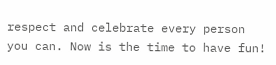respect and celebrate every person you can. Now is the time to have fun!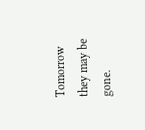Tomorrow they may be gone.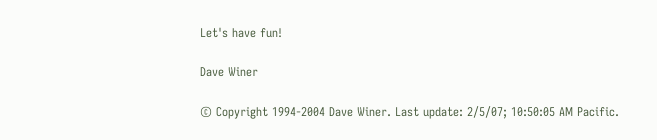Let's have fun!

Dave Winer

© Copyright 1994-2004 Dave Winer. Last update: 2/5/07; 10:50:05 AM Pacific.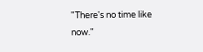"There's no time like now."